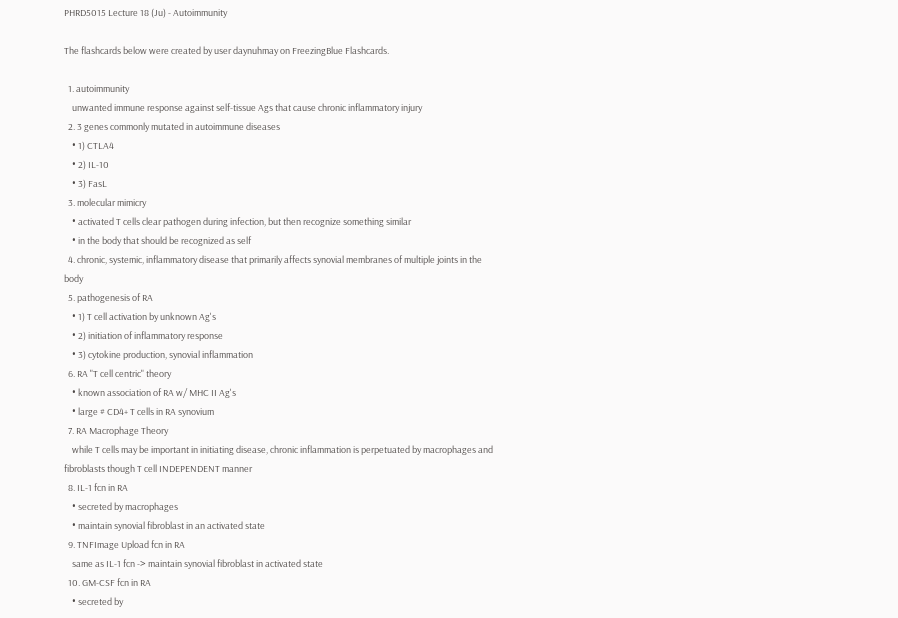PHRD5015 Lecture 18 (Ju) - Autoimmunity

The flashcards below were created by user daynuhmay on FreezingBlue Flashcards.

  1. autoimmunity
    unwanted immune response against self-tissue Ags that cause chronic inflammatory injury
  2. 3 genes commonly mutated in autoimmune diseases
    • 1) CTLA4
    • 2) IL-10
    • 3) FasL
  3. molecular mimicry
    • activated T cells clear pathogen during infection, but then recognize something similar
    • in the body that should be recognized as self
  4. chronic, systemic, inflammatory disease that primarily affects synovial membranes of multiple joints in the body
  5. pathogenesis of RA
    • 1) T cell activation by unknown Ag's
    • 2) initiation of inflammatory response
    • 3) cytokine production, synovial inflammation
  6. RA "T cell centric" theory
    • known association of RA w/ MHC II Ag's
    • large # CD4+ T cells in RA synovium
  7. RA Macrophage Theory
    while T cells may be important in initiating disease, chronic inflammation is perpetuated by macrophages and fibroblasts though T cell INDEPENDENT manner
  8. IL-1 fcn in RA
    • secreted by macrophages
    • maintain synovial fibroblast in an activated state
  9. TNFImage Upload fcn in RA
    same as IL-1 fcn -> maintain synovial fibroblast in activated state
  10. GM-CSF fcn in RA
    • secreted by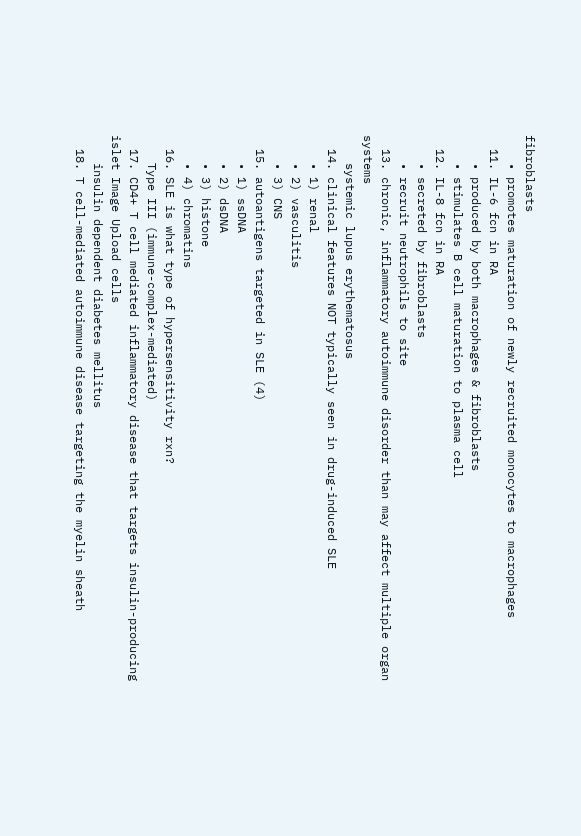fibroblasts
    • promotes maturation of newly recruited monocytes to macrophages
  11. IL-6 fcn in RA
    • produced by both macrophages & fibroblasts
    • stimulates B cell maturation to plasma cell
  12. IL-8 fcn in RA
    • secreted by fibroblasts
    • recruit neutrophils to site
  13. chronic, inflammatory autoimmune disorder than may affect multiple organ systems
    systemic lupus erythematosus
  14. clinical features NOT typically seen in drug-induced SLE
    • 1) renal
    • 2) vasculitis
    • 3) CNS
  15. autoantigens targeted in SLE (4)
    • 1) ssDNA
    • 2) dsDNA
    • 3) histone
    • 4) chromatins
  16. SLE is what type of hypersensitivity rxn?
    Type III (immune-complex-mediated)
  17. CD4+ T cell mediated inflammatory disease that targets insulin-producing islet Image Upload cells
    insulin dependent diabetes mellitus
  18. T cell-mediated autoimmune disease targeting the myelin sheath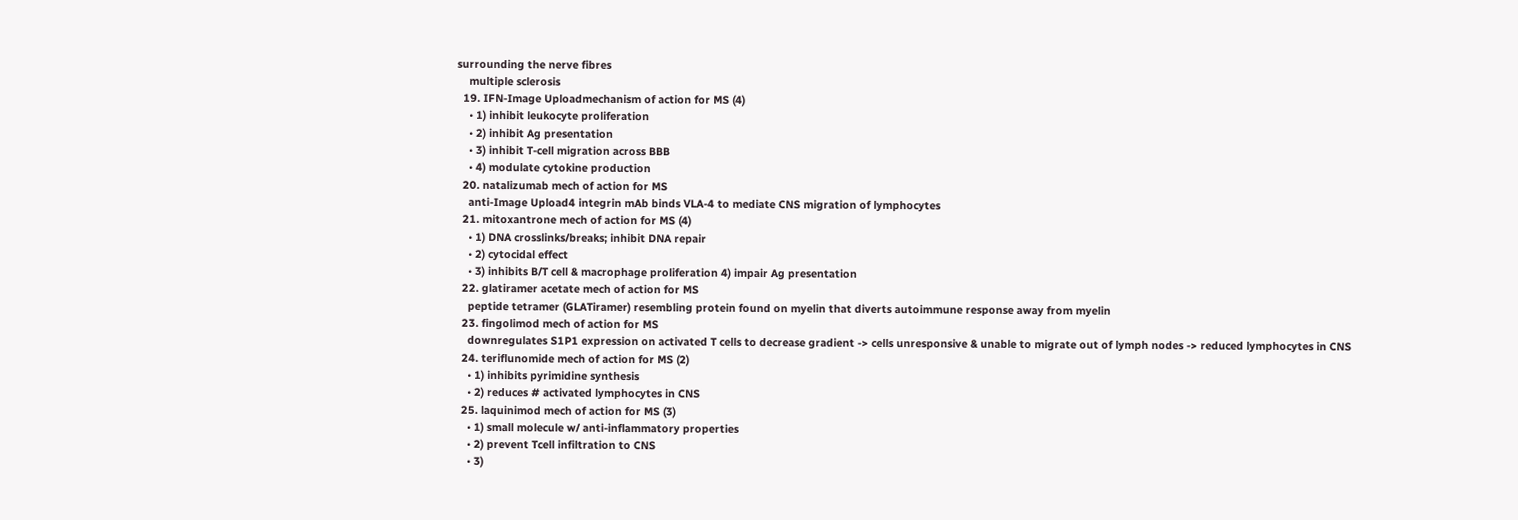surrounding the nerve fibres
    multiple sclerosis
  19. IFN-Image Uploadmechanism of action for MS (4)
    • 1) inhibit leukocyte proliferation
    • 2) inhibit Ag presentation
    • 3) inhibit T-cell migration across BBB
    • 4) modulate cytokine production
  20. natalizumab mech of action for MS
    anti-Image Upload4 integrin mAb binds VLA-4 to mediate CNS migration of lymphocytes
  21. mitoxantrone mech of action for MS (4)
    • 1) DNA crosslinks/breaks; inhibit DNA repair
    • 2) cytocidal effect
    • 3) inhibits B/T cell & macrophage proliferation 4) impair Ag presentation
  22. glatiramer acetate mech of action for MS
    peptide tetramer (GLATiramer) resembling protein found on myelin that diverts autoimmune response away from myelin
  23. fingolimod mech of action for MS
    downregulates S1P1 expression on activated T cells to decrease gradient -> cells unresponsive & unable to migrate out of lymph nodes -> reduced lymphocytes in CNS
  24. teriflunomide mech of action for MS (2)
    • 1) inhibits pyrimidine synthesis
    • 2) reduces # activated lymphocytes in CNS
  25. laquinimod mech of action for MS (3)
    • 1) small molecule w/ anti-inflammatory properties
    • 2) prevent Tcell infiltration to CNS
    • 3)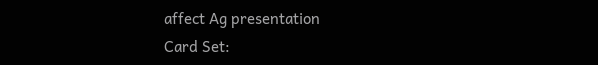affect Ag presentation
Card Set: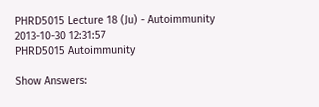PHRD5015 Lecture 18 (Ju) - Autoimmunity
2013-10-30 12:31:57
PHRD5015 Autoimmunity

Show Answers: